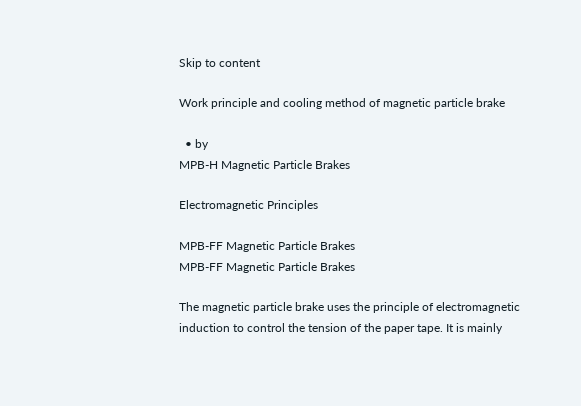Skip to content

Work principle and cooling method of magnetic particle brake

  • by
MPB-H Magnetic Particle Brakes

Electromagnetic Principles

MPB-FF Magnetic Particle Brakes
MPB-FF Magnetic Particle Brakes

The magnetic particle brake uses the principle of electromagnetic induction to control the tension of the paper tape. It is mainly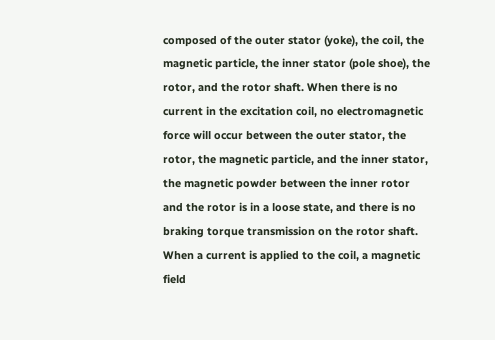composed of the outer stator (yoke), the coil, the magnetic particle, the inner stator (pole shoe), the rotor, and the rotor shaft. When there is no current in the excitation coil, no electromagnetic force will occur between the outer stator, the rotor, the magnetic particle, and the inner stator, the magnetic powder between the inner rotor and the rotor is in a loose state, and there is no braking torque transmission on the rotor shaft. When a current is applied to the coil, a magnetic field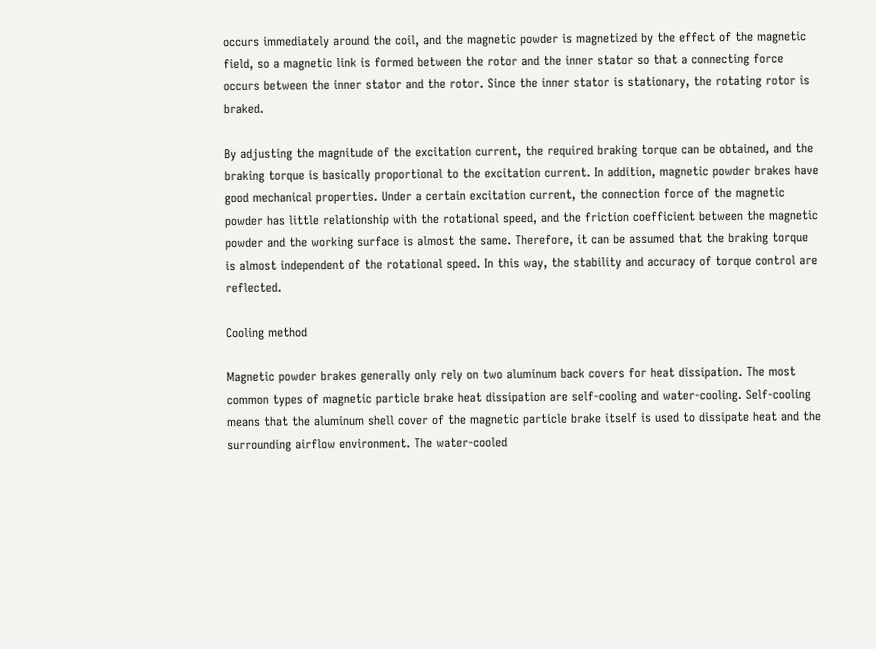occurs immediately around the coil, and the magnetic powder is magnetized by the effect of the magnetic field, so a magnetic link is formed between the rotor and the inner stator so that a connecting force occurs between the inner stator and the rotor. Since the inner stator is stationary, the rotating rotor is braked.

By adjusting the magnitude of the excitation current, the required braking torque can be obtained, and the braking torque is basically proportional to the excitation current. In addition, magnetic powder brakes have good mechanical properties. Under a certain excitation current, the connection force of the magnetic powder has little relationship with the rotational speed, and the friction coefficient between the magnetic powder and the working surface is almost the same. Therefore, it can be assumed that the braking torque is almost independent of the rotational speed. In this way, the stability and accuracy of torque control are reflected.

Cooling method

Magnetic powder brakes generally only rely on two aluminum back covers for heat dissipation. The most common types of magnetic particle brake heat dissipation are self-cooling and water-cooling. Self-cooling means that the aluminum shell cover of the magnetic particle brake itself is used to dissipate heat and the surrounding airflow environment. The water-cooled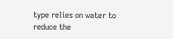type relies on water to reduce the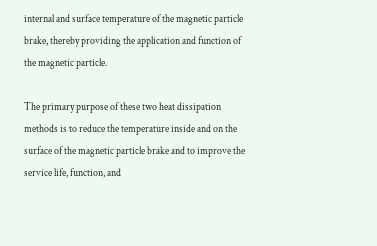internal and surface temperature of the magnetic particle brake, thereby providing the application and function of the magnetic particle.

The primary purpose of these two heat dissipation methods is to reduce the temperature inside and on the surface of the magnetic particle brake and to improve the service life, function, and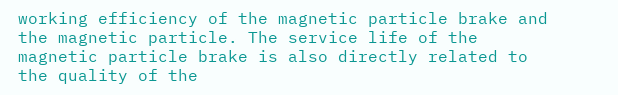working efficiency of the magnetic particle brake and the magnetic particle. The service life of the magnetic particle brake is also directly related to the quality of the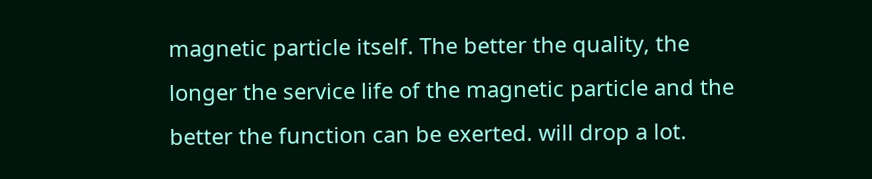magnetic particle itself. The better the quality, the longer the service life of the magnetic particle and the better the function can be exerted. will drop a lot.